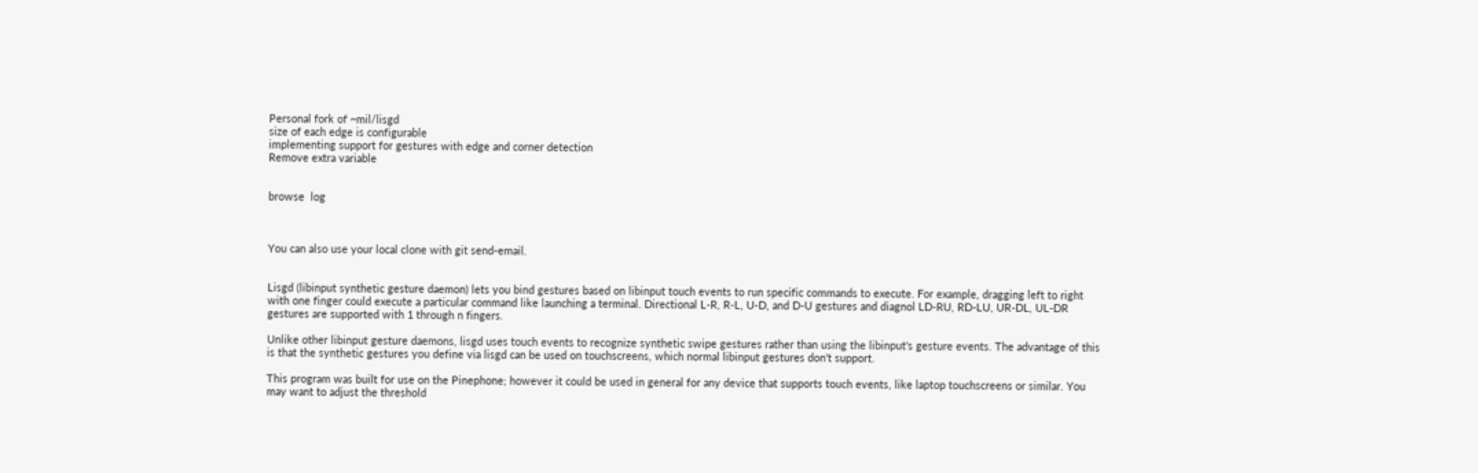Personal fork of ~mil/lisgd
size of each edge is configurable
implementing support for gestures with edge and corner detection
Remove extra variable


browse  log



You can also use your local clone with git send-email.


Lisgd (libinput synthetic gesture daemon) lets you bind gestures based on libinput touch events to run specific commands to execute. For example, dragging left to right with one finger could execute a particular command like launching a terminal. Directional L-R, R-L, U-D, and D-U gestures and diagnol LD-RU, RD-LU, UR-DL, UL-DR gestures are supported with 1 through n fingers.

Unlike other libinput gesture daemons, lisgd uses touch events to recognize synthetic swipe gestures rather than using the libinput's gesture events. The advantage of this is that the synthetic gestures you define via lisgd can be used on touchscreens, which normal libinput gestures don't support.

This program was built for use on the Pinephone; however it could be used in general for any device that supports touch events, like laptop touchscreens or similar. You may want to adjust the threshold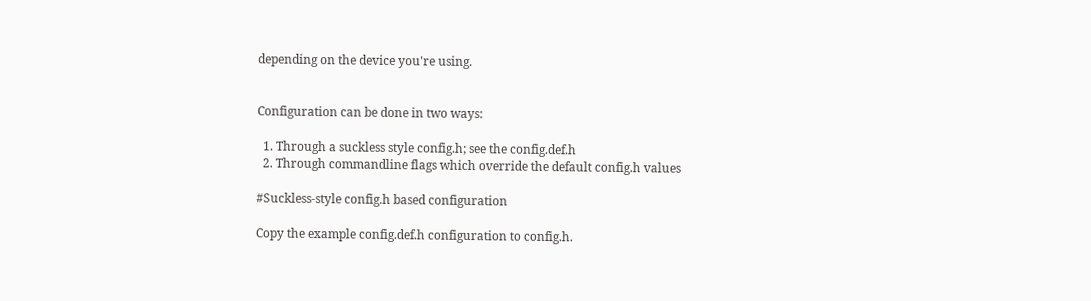depending on the device you're using.


Configuration can be done in two ways:

  1. Through a suckless style config.h; see the config.def.h
  2. Through commandline flags which override the default config.h values

#Suckless-style config.h based configuration

Copy the example config.def.h configuration to config.h.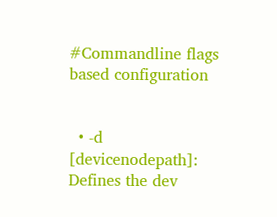#Commandline flags based configuration


  • -d [devicenodepath]: Defines the dev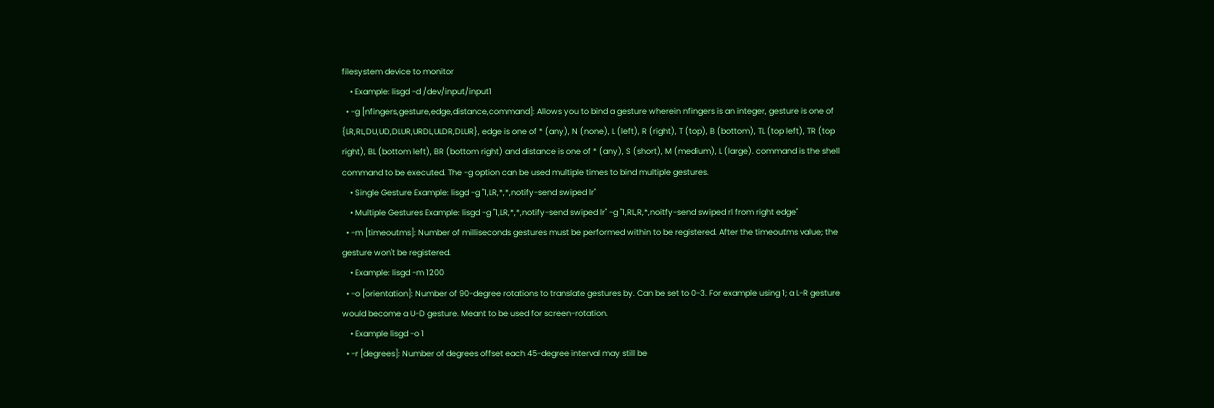filesystem device to monitor
    • Example: lisgd -d /dev/input/input1
  • -g [nfingers,gesture,edge,distance,command]: Allows you to bind a gesture wherein nfingers is an integer, gesture is one of {LR,RL,DU,UD,DLUR,URDL,ULDR,DLUR}, edge is one of * (any), N (none), L (left), R (right), T (top), B (bottom), TL (top left), TR (top right), BL (bottom left), BR (bottom right) and distance is one of * (any), S (short), M (medium), L (large). command is the shell command to be executed. The -g option can be used multiple times to bind multiple gestures.
    • Single Gesture Example: lisgd -g "1,LR,*,*,notify-send swiped lr"
    • Multiple Gestures Example: lisgd -g "1,LR,*,*,notify-send swiped lr" -g "1,RL,R,*,noitfy-send swiped rl from right edge"
  • -m [timeoutms]: Number of milliseconds gestures must be performed within to be registered. After the timeoutms value; the gesture won't be registered.
    • Example: lisgd -m 1200
  • -o [orientation]: Number of 90-degree rotations to translate gestures by. Can be set to 0-3. For example using 1; a L-R gesture would become a U-D gesture. Meant to be used for screen-rotation.
    • Example lisgd -o 1
  • -r [degrees]: Number of degrees offset each 45-degree interval may still be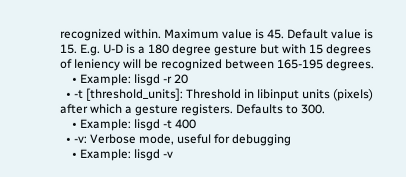recognized within. Maximum value is 45. Default value is 15. E.g. U-D is a 180 degree gesture but with 15 degrees of leniency will be recognized between 165-195 degrees.
    • Example: lisgd -r 20
  • -t [threshold_units]: Threshold in libinput units (pixels) after which a gesture registers. Defaults to 300.
    • Example: lisgd -t 400
  • -v: Verbose mode, useful for debugging
    • Example: lisgd -v